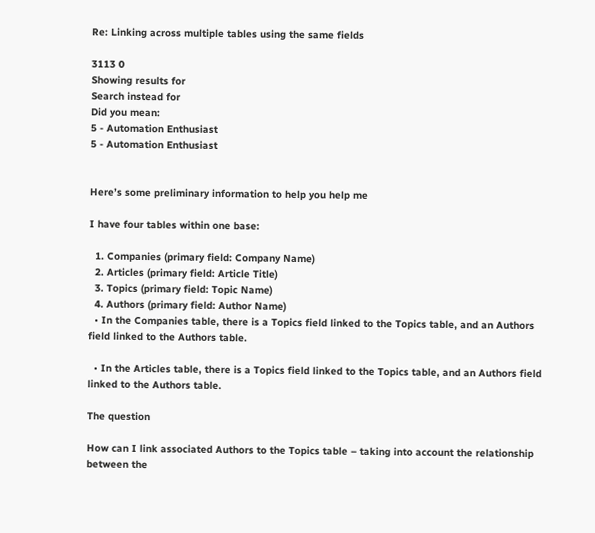Re: Linking across multiple tables using the same fields

3113 0
Showing results for
Search instead for
Did you mean:
5 - Automation Enthusiast
5 - Automation Enthusiast


Here’s some preliminary information to help you help me

I have four tables within one base:

  1. Companies (primary field: Company Name)
  2. Articles (primary field: Article Title)
  3. Topics (primary field: Topic Name)
  4. Authors (primary field: Author Name)
  • In the Companies table, there is a Topics field linked to the Topics table, and an Authors field linked to the Authors table.

  • In the Articles table, there is a Topics field linked to the Topics table, and an Authors field linked to the Authors table.

The question

How can I link associated Authors to the Topics table – taking into account the relationship between the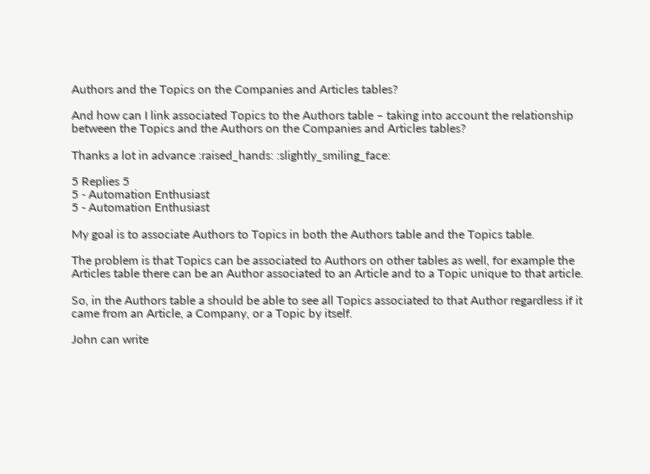Authors and the Topics on the Companies and Articles tables?

And how can I link associated Topics to the Authors table – taking into account the relationship between the Topics and the Authors on the Companies and Articles tables?

Thanks a lot in advance :raised_hands: :slightly_smiling_face:

5 Replies 5
5 - Automation Enthusiast
5 - Automation Enthusiast

My goal is to associate Authors to Topics in both the Authors table and the Topics table.

The problem is that Topics can be associated to Authors on other tables as well, for example the Articles table there can be an Author associated to an Article and to a Topic unique to that article.

So, in the Authors table a should be able to see all Topics associated to that Author regardless if it came from an Article, a Company, or a Topic by itself.

John can write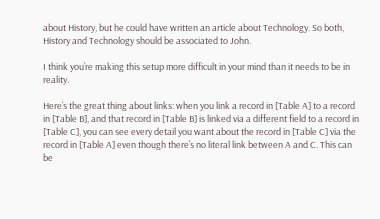about History, but he could have written an article about Technology. So both, History and Technology should be associated to John.

I think you’re making this setup more difficult in your mind than it needs to be in reality.

Here’s the great thing about links: when you link a record in [Table A] to a record in [Table B], and that record in [Table B] is linked via a different field to a record in [Table C], you can see every detail you want about the record in [Table C] via the record in [Table A] even though there’s no literal link between A and C. This can be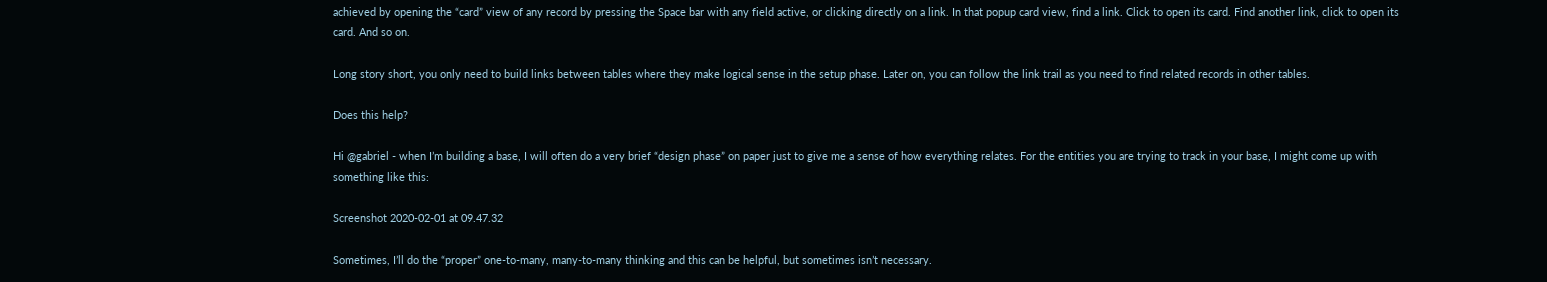achieved by opening the “card” view of any record by pressing the Space bar with any field active, or clicking directly on a link. In that popup card view, find a link. Click to open its card. Find another link, click to open its card. And so on.

Long story short, you only need to build links between tables where they make logical sense in the setup phase. Later on, you can follow the link trail as you need to find related records in other tables.

Does this help?

Hi @gabriel - when I’m building a base, I will often do a very brief “design phase” on paper just to give me a sense of how everything relates. For the entities you are trying to track in your base, I might come up with something like this:

Screenshot 2020-02-01 at 09.47.32

Sometimes, I’ll do the “proper” one-to-many, many-to-many thinking and this can be helpful, but sometimes isn’t necessary.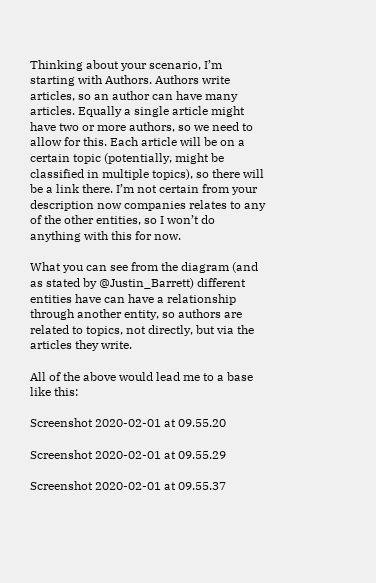Thinking about your scenario, I’m starting with Authors. Authors write articles, so an author can have many articles. Equally a single article might have two or more authors, so we need to allow for this. Each article will be on a certain topic (potentially, might be classified in multiple topics), so there will be a link there. I’m not certain from your description now companies relates to any of the other entities, so I won’t do anything with this for now.

What you can see from the diagram (and as stated by @Justin_Barrett) different entities have can have a relationship through another entity, so authors are related to topics, not directly, but via the articles they write.

All of the above would lead me to a base like this:

Screenshot 2020-02-01 at 09.55.20

Screenshot 2020-02-01 at 09.55.29

Screenshot 2020-02-01 at 09.55.37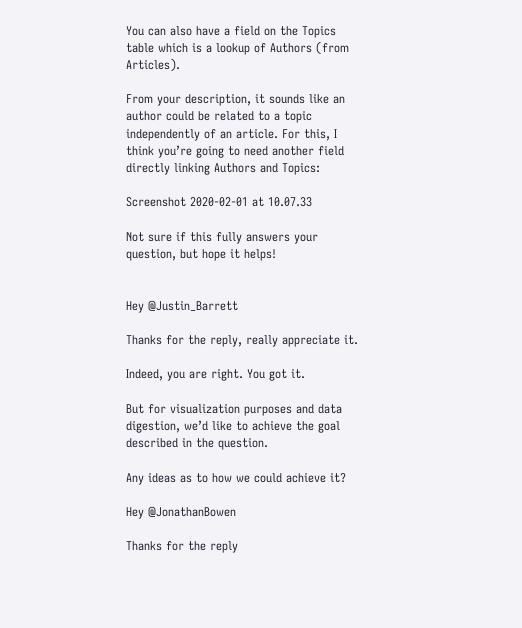You can also have a field on the Topics table which is a lookup of Authors (from Articles).

From your description, it sounds like an author could be related to a topic independently of an article. For this, I think you’re going to need another field directly linking Authors and Topics:

Screenshot 2020-02-01 at 10.07.33

Not sure if this fully answers your question, but hope it helps!


Hey @Justin_Barrett

Thanks for the reply, really appreciate it.

Indeed, you are right. You got it.

But for visualization purposes and data digestion, we’d like to achieve the goal described in the question.

Any ideas as to how we could achieve it?

Hey @JonathanBowen

Thanks for the reply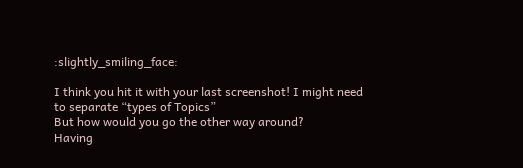:slightly_smiling_face:

I think you hit it with your last screenshot! I might need to separate “types of Topics”
But how would you go the other way around?
Having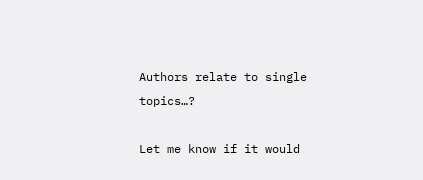Authors relate to single topics…?

Let me know if it would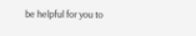be helpful for you to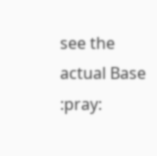see the actual Base :pray: